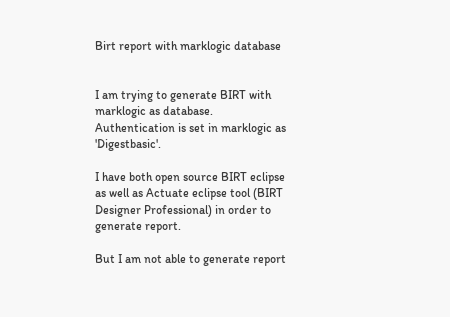Birt report with marklogic database


I am trying to generate BIRT with marklogic as database. Authentication is set in marklogic as 'Digestbasic'.

I have both open source BIRT eclipse as well as Actuate eclipse tool (BIRT Designer Professional) in order to generate report.

But I am not able to generate report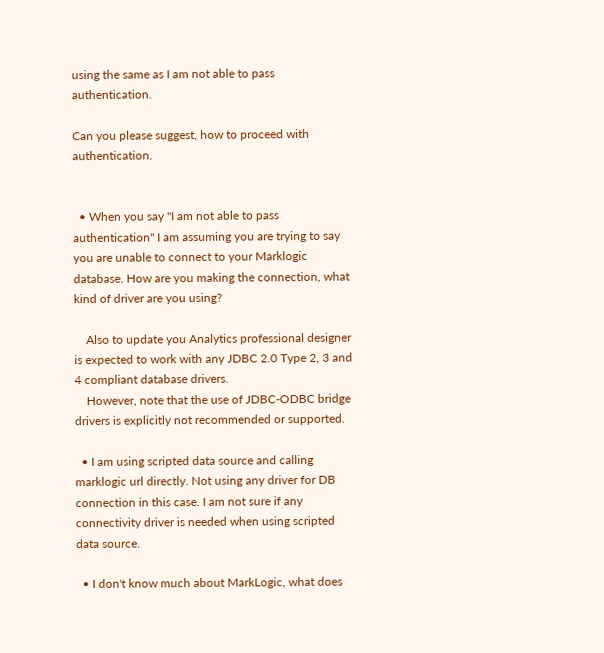using the same as I am not able to pass authentication.

Can you please suggest, how to proceed with authentication.


  • When you say "I am not able to pass authentication" I am assuming you are trying to say you are unable to connect to your Marklogic database. How are you making the connection, what kind of driver are you using?

    Also to update you Analytics professional designer is expected to work with any JDBC 2.0 Type 2, 3 and 4 compliant database drivers.
    However, note that the use of JDBC-ODBC bridge drivers is explicitly not recommended or supported.

  • I am using scripted data source and calling marklogic url directly. Not using any driver for DB connection in this case. I am not sure if any connectivity driver is needed when using scripted data source.

  • I don't know much about MarkLogic, what does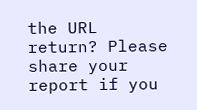the URL return? Please share your report if you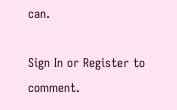can.

Sign In or Register to comment.